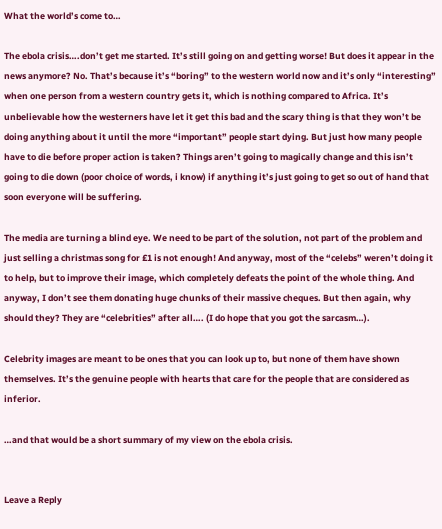What the world’s come to…

The ebola crisis….don’t get me started. It’s still going on and getting worse! But does it appear in the news anymore? No. That’s because it’s “boring” to the western world now and it’s only “interesting” when one person from a western country gets it, which is nothing compared to Africa. It’s unbelievable how the westerners have let it get this bad and the scary thing is that they won’t be doing anything about it until the more “important” people start dying. But just how many people have to die before proper action is taken? Things aren’t going to magically change and this isn’t going to die down (poor choice of words, i know) if anything it’s just going to get so out of hand that soon everyone will be suffering.

The media are turning a blind eye. We need to be part of the solution, not part of the problem and just selling a christmas song for £1 is not enough! And anyway, most of the “celebs” weren’t doing it to help, but to improve their image, which completely defeats the point of the whole thing. And anyway, I don’t see them donating huge chunks of their massive cheques. But then again, why should they? They are “celebrities” after all…. (I do hope that you got the sarcasm…).

Celebrity images are meant to be ones that you can look up to, but none of them have shown themselves. It’s the genuine people with hearts that care for the people that are considered as inferior.

…and that would be a short summary of my view on the ebola crisis.


Leave a Reply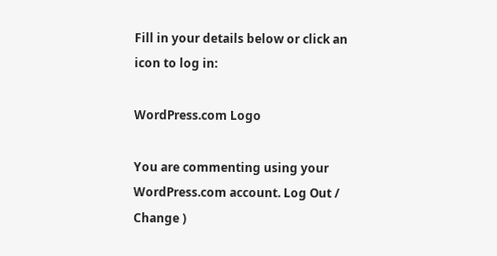Fill in your details below or click an icon to log in:

WordPress.com Logo

You are commenting using your WordPress.com account. Log Out /  Change )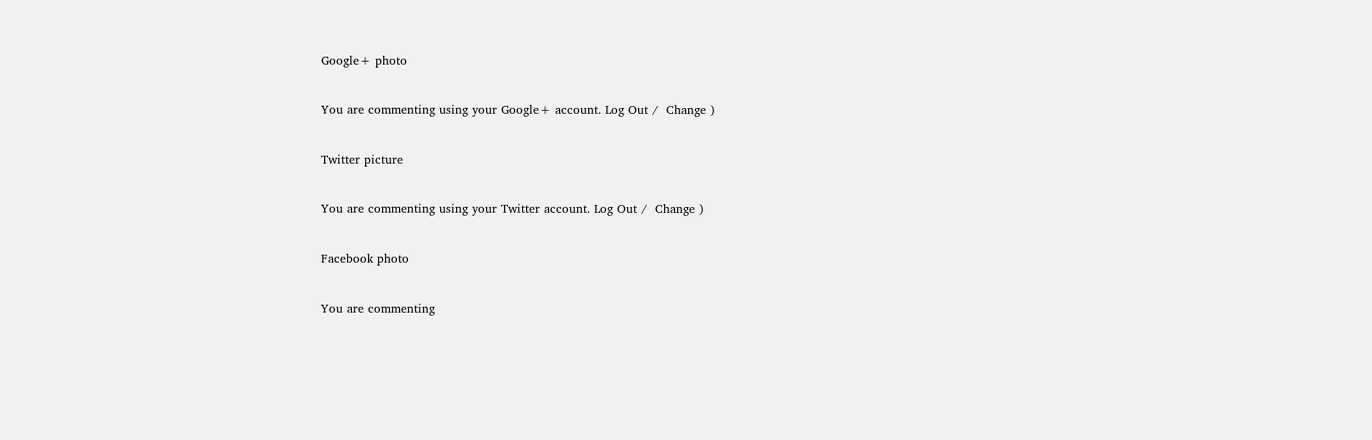Google+ photo

You are commenting using your Google+ account. Log Out /  Change )

Twitter picture

You are commenting using your Twitter account. Log Out /  Change )

Facebook photo

You are commenting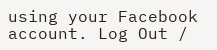using your Facebook account. Log Out /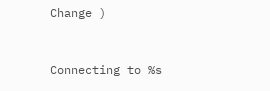Change )


Connecting to %s